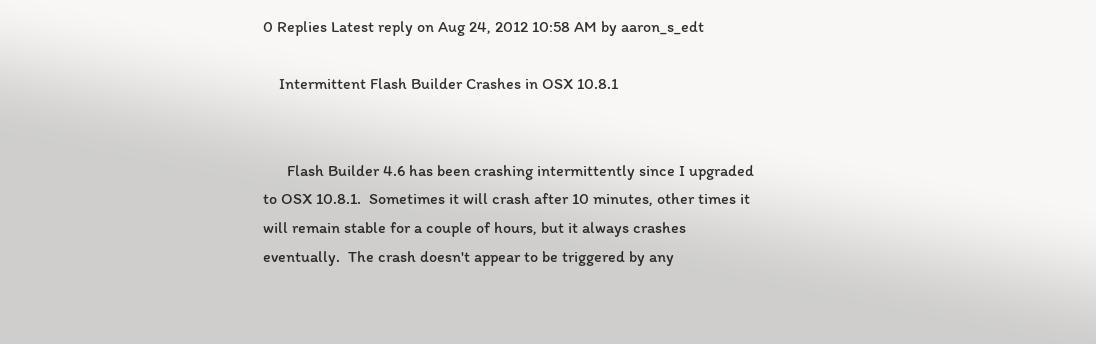0 Replies Latest reply on Aug 24, 2012 10:58 AM by aaron_s_edt

    Intermittent Flash Builder Crashes in OSX 10.8.1


      Flash Builder 4.6 has been crashing intermittently since I upgraded to OSX 10.8.1.  Sometimes it will crash after 10 minutes, other times it will remain stable for a couple of hours, but it always crashes eventually.  The crash doesn't appear to be triggered by any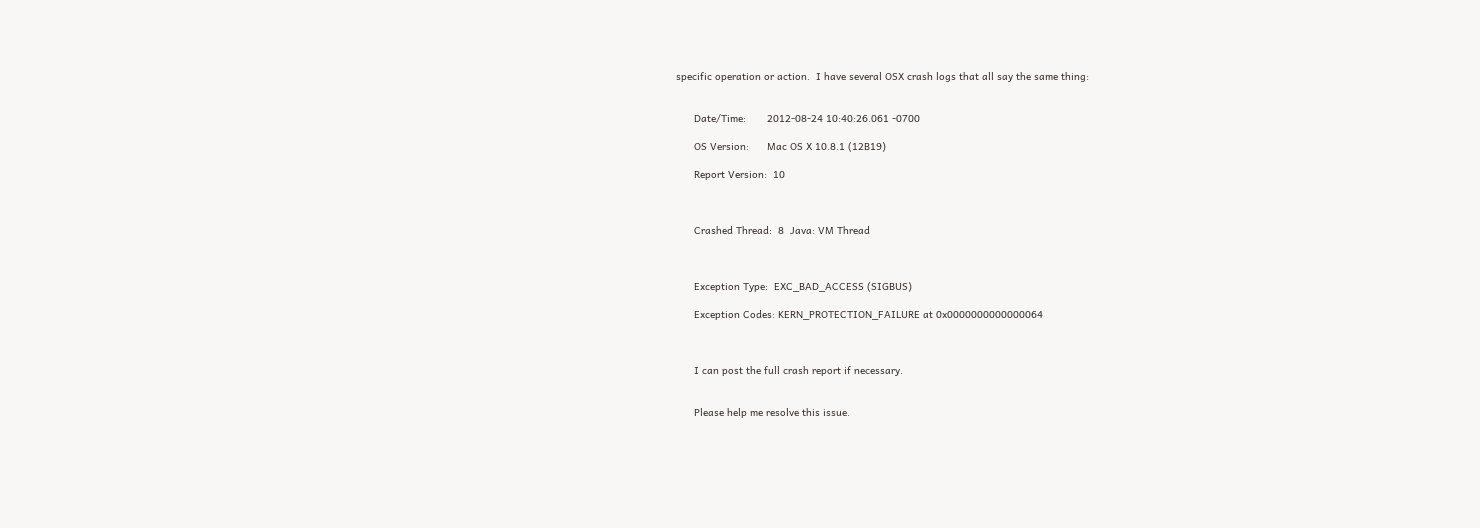specific operation or action.  I have several OSX crash logs that all say the same thing:


      Date/Time:       2012-08-24 10:40:26.061 -0700

      OS Version:      Mac OS X 10.8.1 (12B19)

      Report Version:  10



      Crashed Thread:  8  Java: VM Thread



      Exception Type:  EXC_BAD_ACCESS (SIGBUS)

      Exception Codes: KERN_PROTECTION_FAILURE at 0x0000000000000064



      I can post the full crash report if necessary.


      Please help me resolve this issue.